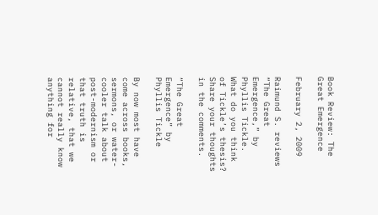Book Review: The Great Emergence

February 2, 2009

Raimund S. reviews “The Great Emergence,” by Phyllis Tickle. What do you think of Tickle’s thesis? Share your thoughts in the comments.

“The Great Emergence” by Phyllis Tickle

By now most have come across books, sermons, or water-cooler talk about post-modernism or that truth is relative, that we cannot really know anything for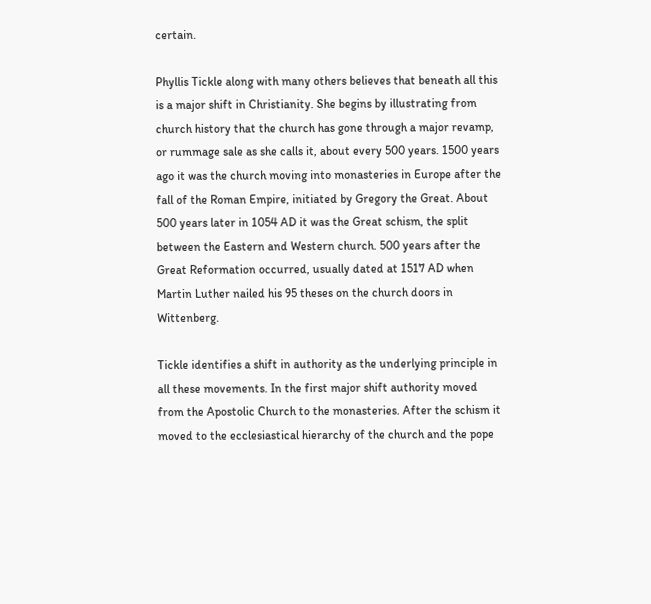certain.

Phyllis Tickle along with many others believes that beneath all this is a major shift in Christianity. She begins by illustrating from church history that the church has gone through a major revamp, or rummage sale as she calls it, about every 500 years. 1500 years ago it was the church moving into monasteries in Europe after the fall of the Roman Empire, initiated by Gregory the Great. About 500 years later in 1054 AD it was the Great schism, the split between the Eastern and Western church. 500 years after the Great Reformation occurred, usually dated at 1517 AD when Martin Luther nailed his 95 theses on the church doors in Wittenberg.

Tickle identifies a shift in authority as the underlying principle in all these movements. In the first major shift authority moved from the Apostolic Church to the monasteries. After the schism it moved to the ecclesiastical hierarchy of the church and the pope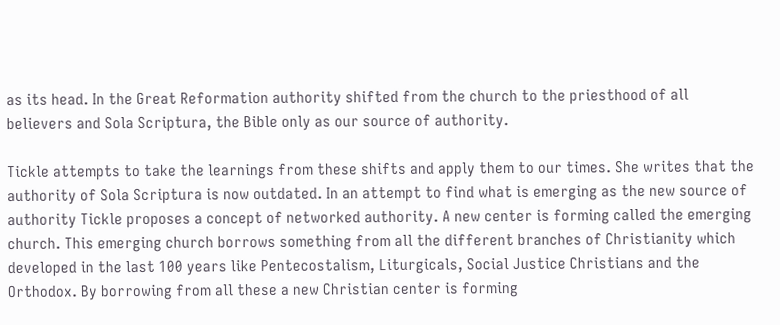as its head. In the Great Reformation authority shifted from the church to the priesthood of all believers and Sola Scriptura, the Bible only as our source of authority.

Tickle attempts to take the learnings from these shifts and apply them to our times. She writes that the authority of Sola Scriptura is now outdated. In an attempt to find what is emerging as the new source of authority Tickle proposes a concept of networked authority. A new center is forming called the emerging church. This emerging church borrows something from all the different branches of Christianity which developed in the last 100 years like Pentecostalism, Liturgicals, Social Justice Christians and the Orthodox. By borrowing from all these a new Christian center is forming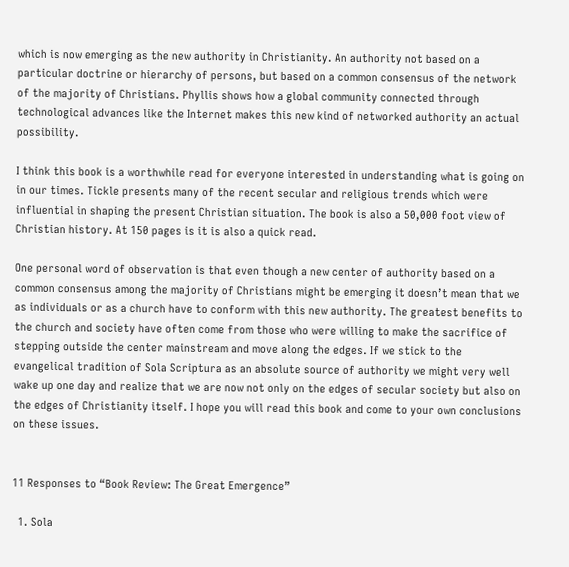which is now emerging as the new authority in Christianity. An authority not based on a particular doctrine or hierarchy of persons, but based on a common consensus of the network of the majority of Christians. Phyllis shows how a global community connected through technological advances like the Internet makes this new kind of networked authority an actual possibility.

I think this book is a worthwhile read for everyone interested in understanding what is going on in our times. Tickle presents many of the recent secular and religious trends which were influential in shaping the present Christian situation. The book is also a 50,000 foot view of Christian history. At 150 pages is it is also a quick read.

One personal word of observation is that even though a new center of authority based on a common consensus among the majority of Christians might be emerging it doesn’t mean that we as individuals or as a church have to conform with this new authority. The greatest benefits to the church and society have often come from those who were willing to make the sacrifice of stepping outside the center mainstream and move along the edges. If we stick to the evangelical tradition of Sola Scriptura as an absolute source of authority we might very well wake up one day and realize that we are now not only on the edges of secular society but also on the edges of Christianity itself. I hope you will read this book and come to your own conclusions on these issues.


11 Responses to “Book Review: The Great Emergence”

  1. Sola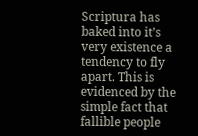Scriptura has baked into it’s very existence a tendency to fly apart. This is evidenced by the simple fact that fallible people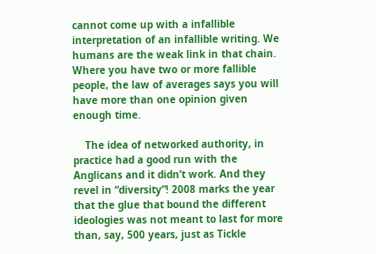cannot come up with a infallible interpretation of an infallible writing. We humans are the weak link in that chain. Where you have two or more fallible people, the law of averages says you will have more than one opinion given enough time.

    The idea of networked authority, in practice had a good run with the Anglicans and it didn’t work. And they revel in “diversity”! 2008 marks the year that the glue that bound the different ideologies was not meant to last for more than, say, 500 years, just as Tickle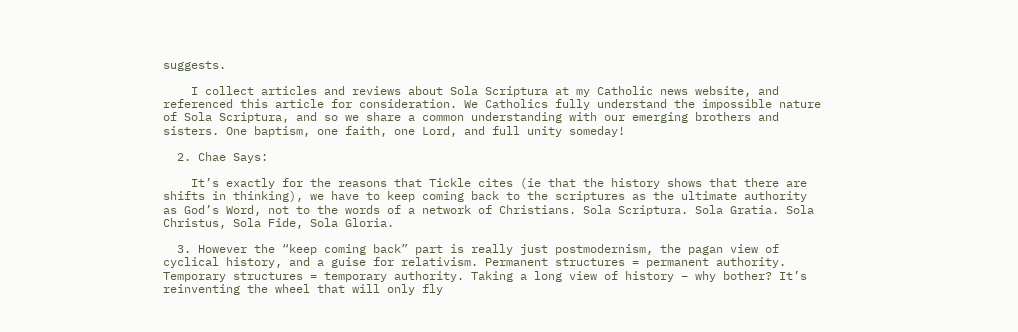suggests.

    I collect articles and reviews about Sola Scriptura at my Catholic news website, and referenced this article for consideration. We Catholics fully understand the impossible nature of Sola Scriptura, and so we share a common understanding with our emerging brothers and sisters. One baptism, one faith, one Lord, and full unity someday!

  2. Chae Says:

    It’s exactly for the reasons that Tickle cites (ie that the history shows that there are shifts in thinking), we have to keep coming back to the scriptures as the ultimate authority as God’s Word, not to the words of a network of Christians. Sola Scriptura. Sola Gratia. Sola Christus, Sola Fide, Sola Gloria.

  3. However the “keep coming back” part is really just postmodernism, the pagan view of cyclical history, and a guise for relativism. Permanent structures = permanent authority. Temporary structures = temporary authority. Taking a long view of history – why bother? It’s reinventing the wheel that will only fly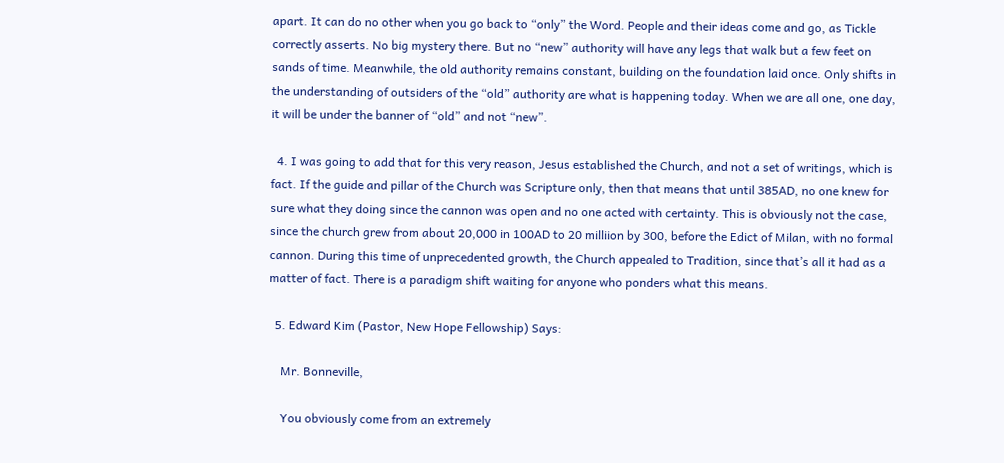apart. It can do no other when you go back to “only” the Word. People and their ideas come and go, as Tickle correctly asserts. No big mystery there. But no “new” authority will have any legs that walk but a few feet on sands of time. Meanwhile, the old authority remains constant, building on the foundation laid once. Only shifts in the understanding of outsiders of the “old” authority are what is happening today. When we are all one, one day, it will be under the banner of “old” and not “new”.

  4. I was going to add that for this very reason, Jesus established the Church, and not a set of writings, which is fact. If the guide and pillar of the Church was Scripture only, then that means that until 385AD, no one knew for sure what they doing since the cannon was open and no one acted with certainty. This is obviously not the case, since the church grew from about 20,000 in 100AD to 20 milliion by 300, before the Edict of Milan, with no formal cannon. During this time of unprecedented growth, the Church appealed to Tradition, since that’s all it had as a matter of fact. There is a paradigm shift waiting for anyone who ponders what this means.

  5. Edward Kim (Pastor, New Hope Fellowship) Says:

    Mr. Bonneville,

    You obviously come from an extremely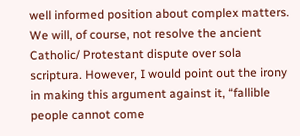well informed position about complex matters. We will, of course, not resolve the ancient Catholic/ Protestant dispute over sola scriptura. However, I would point out the irony in making this argument against it, “fallible people cannot come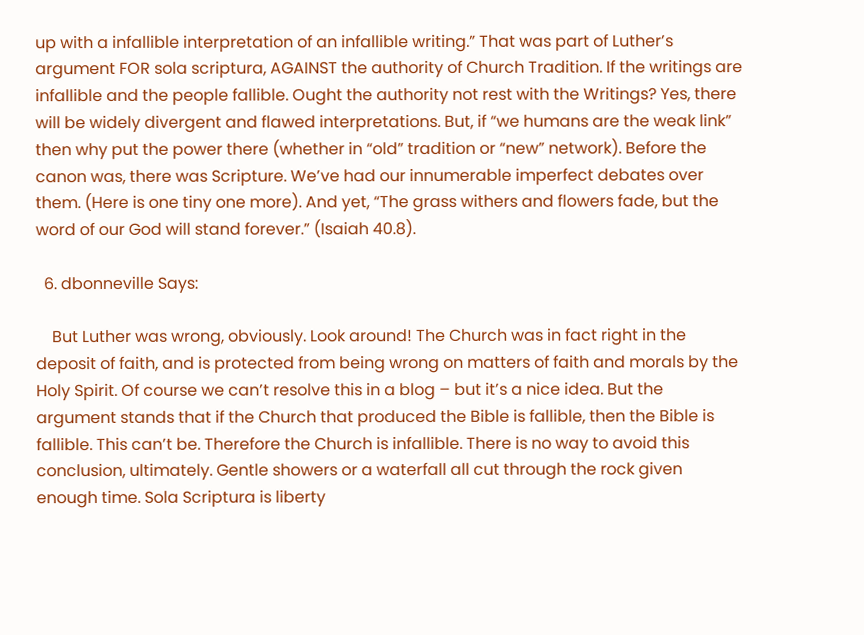up with a infallible interpretation of an infallible writing.” That was part of Luther’s argument FOR sola scriptura, AGAINST the authority of Church Tradition. If the writings are infallible and the people fallible. Ought the authority not rest with the Writings? Yes, there will be widely divergent and flawed interpretations. But, if “we humans are the weak link” then why put the power there (whether in “old” tradition or “new” network). Before the canon was, there was Scripture. We’ve had our innumerable imperfect debates over them. (Here is one tiny one more). And yet, “The grass withers and flowers fade, but the word of our God will stand forever.” (Isaiah 40.8).

  6. dbonneville Says:

    But Luther was wrong, obviously. Look around! The Church was in fact right in the deposit of faith, and is protected from being wrong on matters of faith and morals by the Holy Spirit. Of course we can’t resolve this in a blog – but it’s a nice idea. But the argument stands that if the Church that produced the Bible is fallible, then the Bible is fallible. This can’t be. Therefore the Church is infallible. There is no way to avoid this conclusion, ultimately. Gentle showers or a waterfall all cut through the rock given enough time. Sola Scriptura is liberty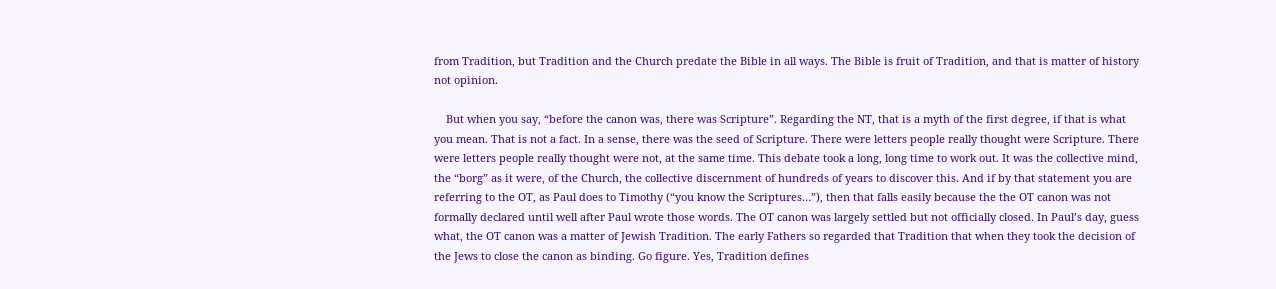from Tradition, but Tradition and the Church predate the Bible in all ways. The Bible is fruit of Tradition, and that is matter of history not opinion.

    But when you say, “before the canon was, there was Scripture”. Regarding the NT, that is a myth of the first degree, if that is what you mean. That is not a fact. In a sense, there was the seed of Scripture. There were letters people really thought were Scripture. There were letters people really thought were not, at the same time. This debate took a long, long time to work out. It was the collective mind, the “borg” as it were, of the Church, the collective discernment of hundreds of years to discover this. And if by that statement you are referring to the OT, as Paul does to Timothy (“you know the Scriptures…”), then that falls easily because the the OT canon was not formally declared until well after Paul wrote those words. The OT canon was largely settled but not officially closed. In Paul’s day, guess what, the OT canon was a matter of Jewish Tradition. The early Fathers so regarded that Tradition that when they took the decision of the Jews to close the canon as binding. Go figure. Yes, Tradition defines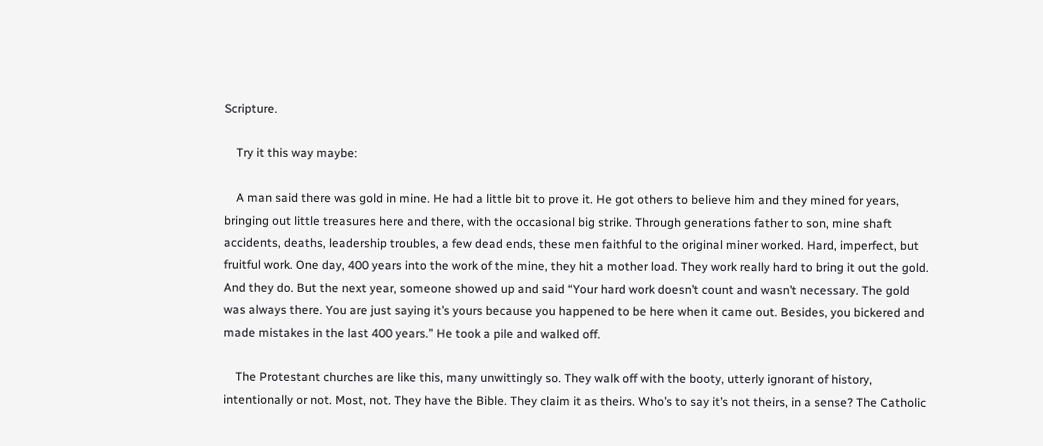Scripture.

    Try it this way maybe:

    A man said there was gold in mine. He had a little bit to prove it. He got others to believe him and they mined for years, bringing out little treasures here and there, with the occasional big strike. Through generations father to son, mine shaft accidents, deaths, leadership troubles, a few dead ends, these men faithful to the original miner worked. Hard, imperfect, but fruitful work. One day, 400 years into the work of the mine, they hit a mother load. They work really hard to bring it out the gold. And they do. But the next year, someone showed up and said “Your hard work doesn’t count and wasn’t necessary. The gold was always there. You are just saying it’s yours because you happened to be here when it came out. Besides, you bickered and made mistakes in the last 400 years.” He took a pile and walked off.

    The Protestant churches are like this, many unwittingly so. They walk off with the booty, utterly ignorant of history, intentionally or not. Most, not. They have the Bible. They claim it as theirs. Who’s to say it’s not theirs, in a sense? The Catholic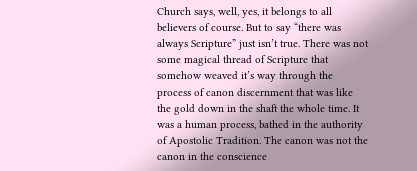Church says, well, yes, it belongs to all believers of course. But to say “there was always Scripture” just isn’t true. There was not some magical thread of Scripture that somehow weaved it’s way through the process of canon discernment that was like the gold down in the shaft the whole time. It was a human process, bathed in the authority of Apostolic Tradition. The canon was not the canon in the conscience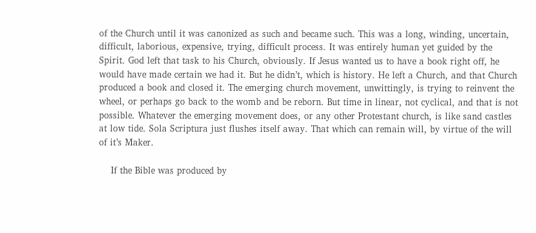of the Church until it was canonized as such and became such. This was a long, winding, uncertain, difficult, laborious, expensive, trying, difficult process. It was entirely human yet guided by the Spirit. God left that task to his Church, obviously. If Jesus wanted us to have a book right off, he would have made certain we had it. But he didn’t, which is history. He left a Church, and that Church produced a book and closed it. The emerging church movement, unwittingly, is trying to reinvent the wheel, or perhaps go back to the womb and be reborn. But time in linear, not cyclical, and that is not possible. Whatever the emerging movement does, or any other Protestant church, is like sand castles at low tide. Sola Scriptura just flushes itself away. That which can remain will, by virtue of the will of it’s Maker.

    If the Bible was produced by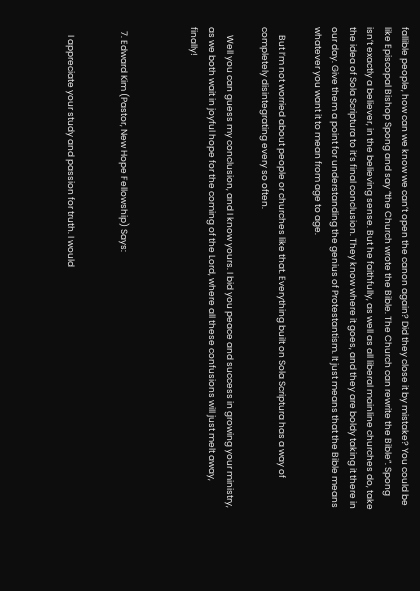fallible people, how can we know we can’t open the canon again? Did they close it by mistake? You could be like Episcopal Bishop Spong and say “the Church wrote the Bible. The Church can rewrite the Bible”. Spong isn’t exactly a believer, in the believing sense. But he faithfully, as well as all liberal mainline churches do, take the idea of Sola Scriptura to it’s final conclusion. They know where it goes, and they are boldy taking it there in our day. Give them a point for understanding the genius of Protestantism. It just means that the Bible means whatever you want it to mean from age to age.

    But I’m not worried about people or churches like that. Everything built on Sola Scriptura has a way of completely disintegrating every so often.

    Well you can guess my conclusion, and I know yours. I bid you peace and success in growing your ministry, as we both wait in joyful hope for the coming of the Lord, where all these confusions will just melt away, finally!



  7. Edward Kim (Pastor, New Hope Fellowship) Says:


    I appreciate your study and passion for truth. I would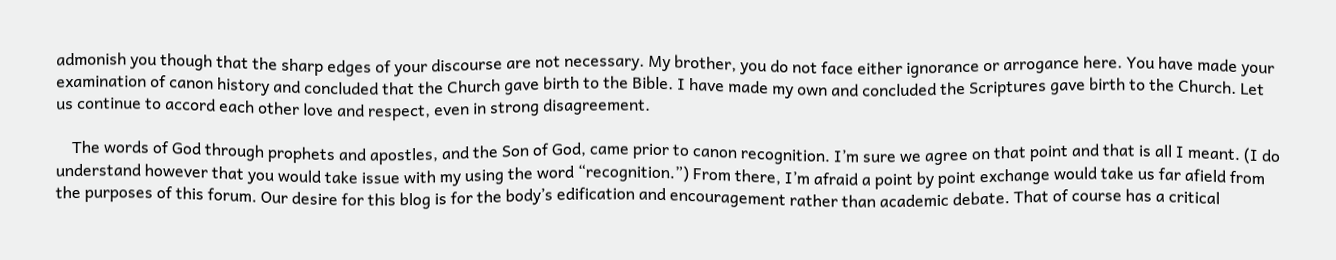admonish you though that the sharp edges of your discourse are not necessary. My brother, you do not face either ignorance or arrogance here. You have made your examination of canon history and concluded that the Church gave birth to the Bible. I have made my own and concluded the Scriptures gave birth to the Church. Let us continue to accord each other love and respect, even in strong disagreement.

    The words of God through prophets and apostles, and the Son of God, came prior to canon recognition. I’m sure we agree on that point and that is all I meant. (I do understand however that you would take issue with my using the word “recognition.”) From there, I’m afraid a point by point exchange would take us far afield from the purposes of this forum. Our desire for this blog is for the body’s edification and encouragement rather than academic debate. That of course has a critical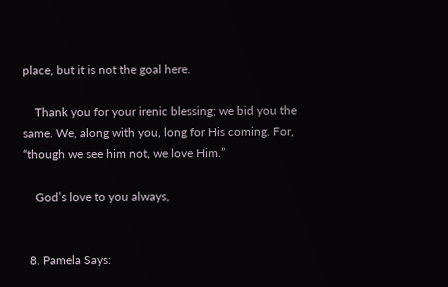place, but it is not the goal here.

    Thank you for your irenic blessing; we bid you the same. We, along with you, long for His coming. For, “though we see him not, we love Him.”

    God’s love to you always,


  8. Pamela Says: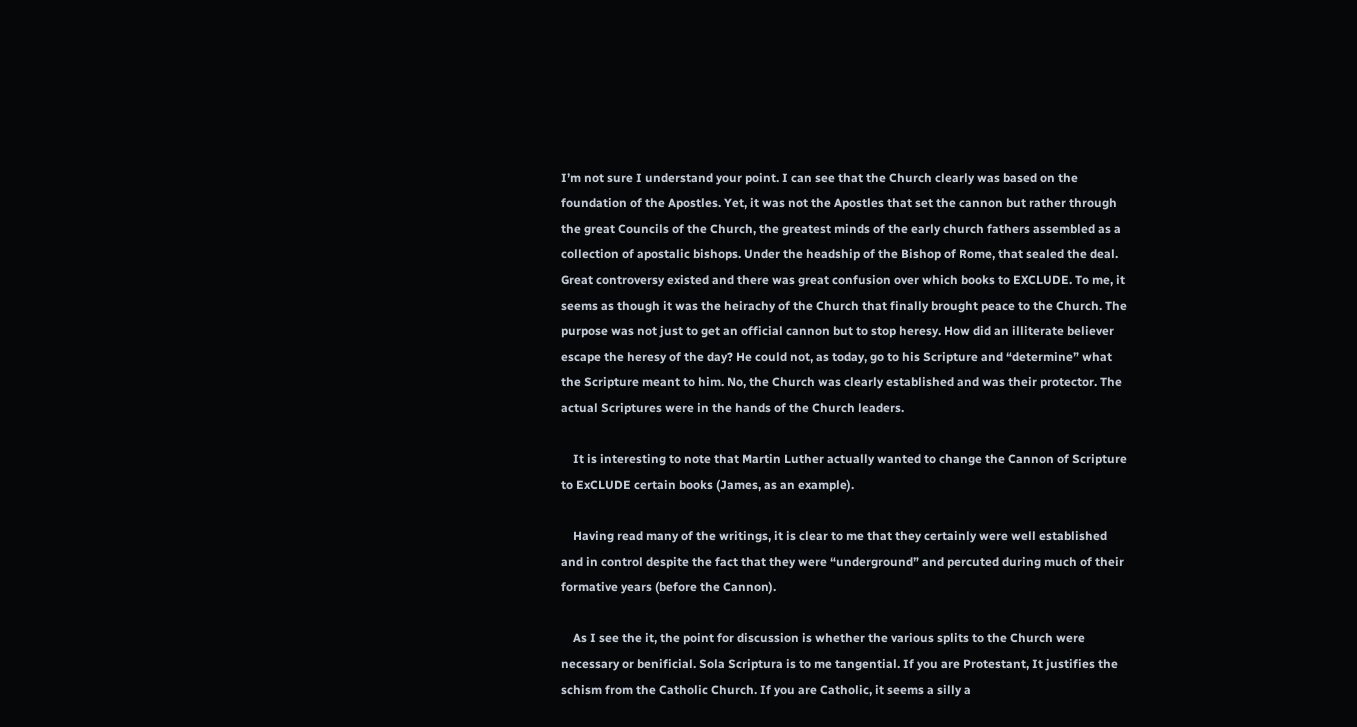I’m not sure I understand your point. I can see that the Church clearly was based on the foundation of the Apostles. Yet, it was not the Apostles that set the cannon but rather through the great Councils of the Church, the greatest minds of the early church fathers assembled as a collection of apostalic bishops. Under the headship of the Bishop of Rome, that sealed the deal. Great controversy existed and there was great confusion over which books to EXCLUDE. To me, it seems as though it was the heirachy of the Church that finally brought peace to the Church. The purpose was not just to get an official cannon but to stop heresy. How did an illiterate believer escape the heresy of the day? He could not, as today, go to his Scripture and “determine” what the Scripture meant to him. No, the Church was clearly established and was their protector. The actual Scriptures were in the hands of the Church leaders.

    It is interesting to note that Martin Luther actually wanted to change the Cannon of Scripture to ExCLUDE certain books (James, as an example).

    Having read many of the writings, it is clear to me that they certainly were well established and in control despite the fact that they were “underground” and percuted during much of their formative years (before the Cannon).

    As I see the it, the point for discussion is whether the various splits to the Church were necessary or benificial. Sola Scriptura is to me tangential. If you are Protestant, It justifies the schism from the Catholic Church. If you are Catholic, it seems a silly a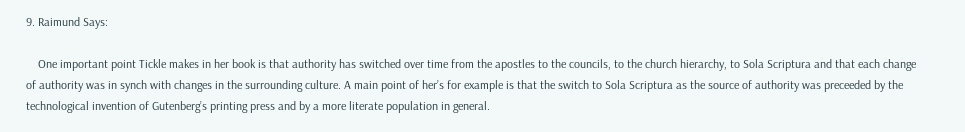9. Raimund Says:

    One important point Tickle makes in her book is that authority has switched over time from the apostles to the councils, to the church hierarchy, to Sola Scriptura and that each change of authority was in synch with changes in the surrounding culture. A main point of her’s for example is that the switch to Sola Scriptura as the source of authority was preceeded by the technological invention of Gutenberg’s printing press and by a more literate population in general.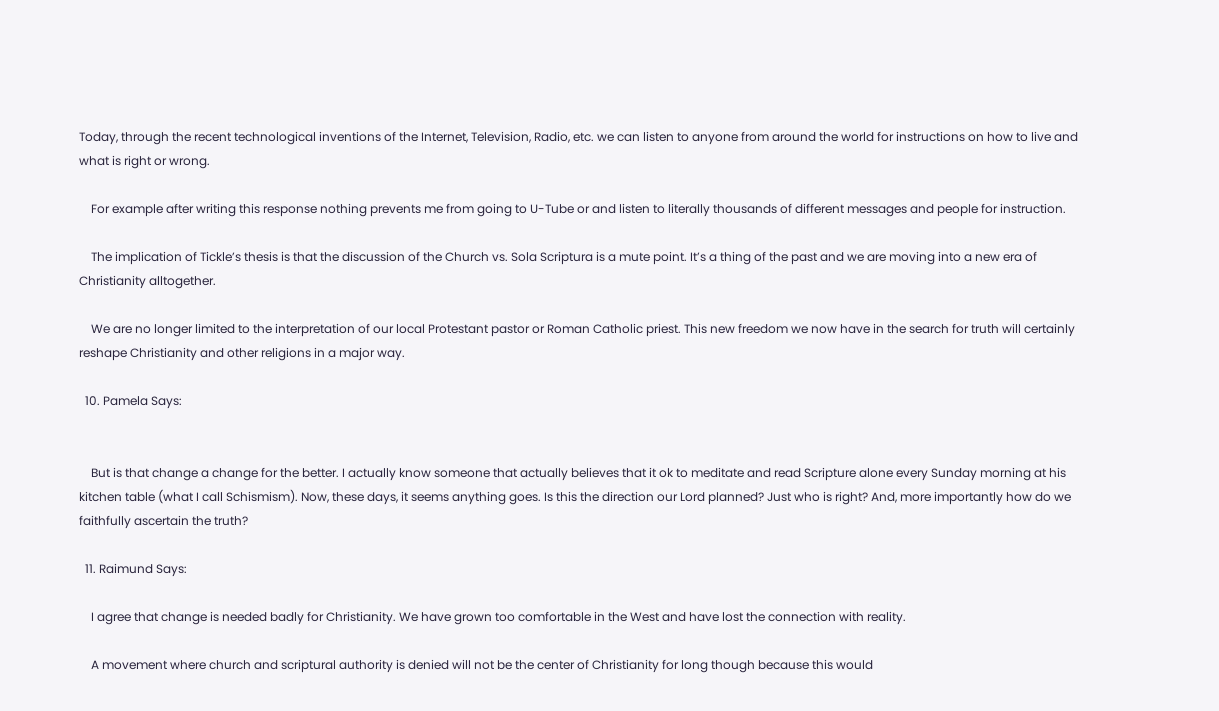Today, through the recent technological inventions of the Internet, Television, Radio, etc. we can listen to anyone from around the world for instructions on how to live and what is right or wrong.

    For example after writing this response nothing prevents me from going to U-Tube or and listen to literally thousands of different messages and people for instruction.

    The implication of Tickle’s thesis is that the discussion of the Church vs. Sola Scriptura is a mute point. It’s a thing of the past and we are moving into a new era of Christianity alltogether.

    We are no longer limited to the interpretation of our local Protestant pastor or Roman Catholic priest. This new freedom we now have in the search for truth will certainly reshape Christianity and other religions in a major way.

  10. Pamela Says:


    But is that change a change for the better. I actually know someone that actually believes that it ok to meditate and read Scripture alone every Sunday morning at his kitchen table (what I call Schismism). Now, these days, it seems anything goes. Is this the direction our Lord planned? Just who is right? And, more importantly how do we faithfully ascertain the truth?

  11. Raimund Says:

    I agree that change is needed badly for Christianity. We have grown too comfortable in the West and have lost the connection with reality.

    A movement where church and scriptural authority is denied will not be the center of Christianity for long though because this would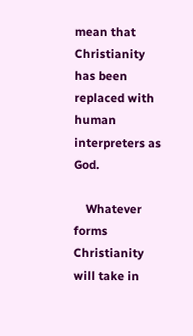mean that Christianity has been replaced with human interpreters as God.

    Whatever forms Christianity will take in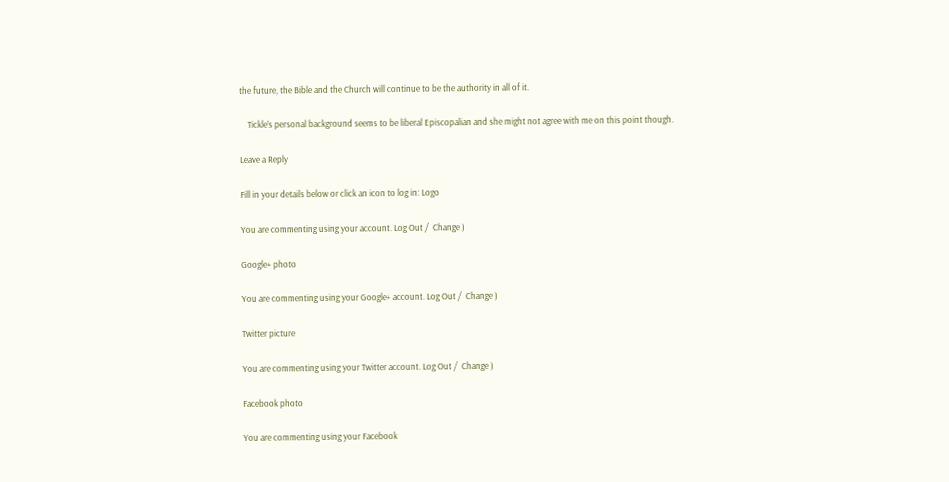the future, the Bible and the Church will continue to be the authority in all of it.

    Tickle’s personal background seems to be liberal Episcopalian and she might not agree with me on this point though.

Leave a Reply

Fill in your details below or click an icon to log in: Logo

You are commenting using your account. Log Out /  Change )

Google+ photo

You are commenting using your Google+ account. Log Out /  Change )

Twitter picture

You are commenting using your Twitter account. Log Out /  Change )

Facebook photo

You are commenting using your Facebook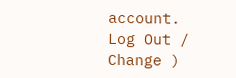account. Log Out /  Change )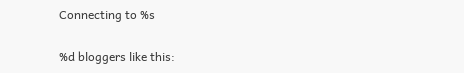Connecting to %s

%d bloggers like this: